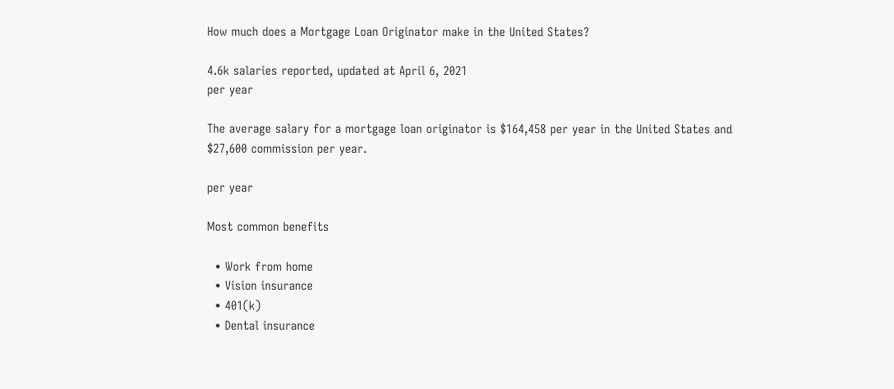How much does a Mortgage Loan Originator make in the United States?

4.6k salaries reported, updated at April 6, 2021
per year

The average salary for a mortgage loan originator is $164,458 per year in the United States and $27,600 commission per year.

per year

Most common benefits

  • Work from home
  • Vision insurance
  • 401(k)
  • Dental insurance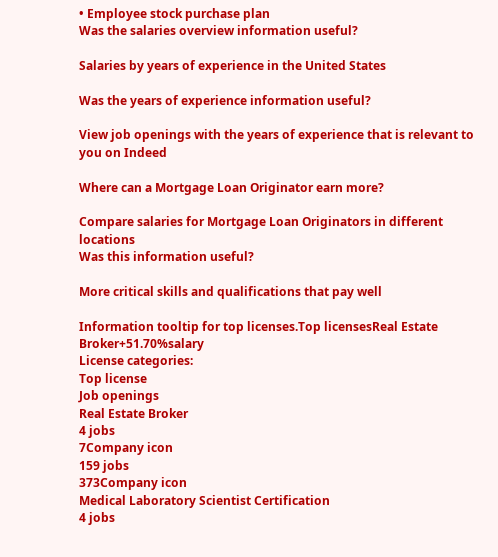• Employee stock purchase plan
Was the salaries overview information useful?

Salaries by years of experience in the United States

Was the years of experience information useful?

View job openings with the years of experience that is relevant to you on Indeed

Where can a Mortgage Loan Originator earn more?

Compare salaries for Mortgage Loan Originators in different locations
Was this information useful?

More critical skills and qualifications that pay well

Information tooltip for top licenses.Top licensesReal Estate Broker+51.70%salary
License categories:
Top license
Job openings
Real Estate Broker
4 jobs
7Company icon
159 jobs
373Company icon
Medical Laboratory Scientist Certification
4 jobs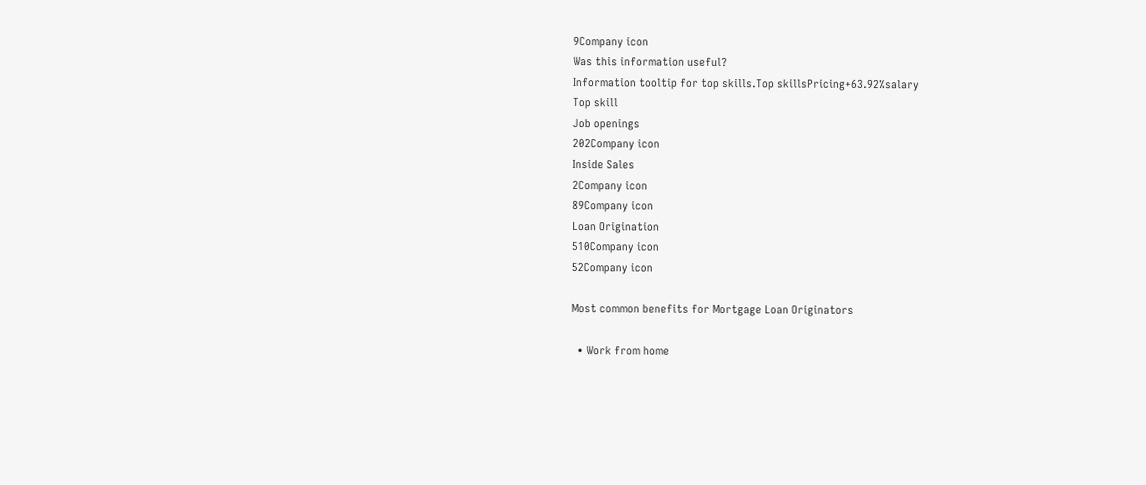9Company icon
Was this information useful?
Information tooltip for top skills.Top skillsPricing+63.92%salary
Top skill
Job openings
202Company icon
Inside Sales
2Company icon
89Company icon
Loan Origination
510Company icon
52Company icon

Most common benefits for Mortgage Loan Originators

  • Work from home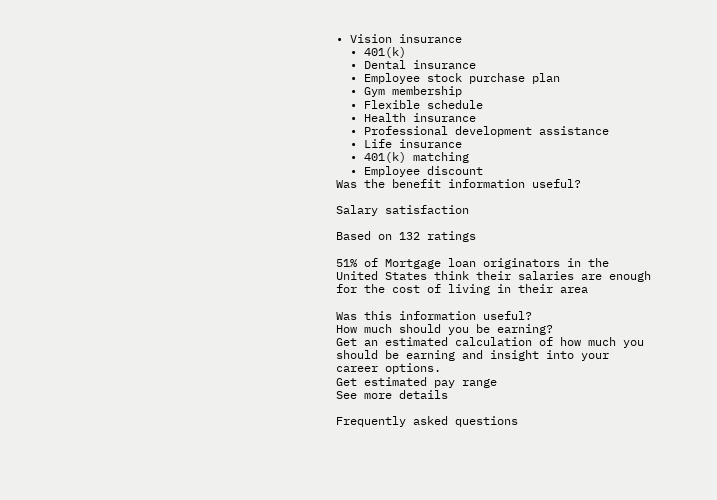• Vision insurance
  • 401(k)
  • Dental insurance
  • Employee stock purchase plan
  • Gym membership
  • Flexible schedule
  • Health insurance
  • Professional development assistance
  • Life insurance
  • 401(k) matching
  • Employee discount
Was the benefit information useful?

Salary satisfaction

Based on 132 ratings

51% of Mortgage loan originators in the United States think their salaries are enough for the cost of living in their area

Was this information useful?
How much should you be earning?
Get an estimated calculation of how much you should be earning and insight into your career options.
Get estimated pay range
See more details

Frequently asked questions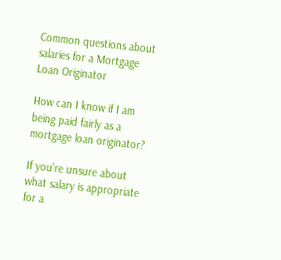Common questions about salaries for a Mortgage Loan Originator

How can I know if I am being paid fairly as a mortgage loan originator?

If you’re unsure about what salary is appropriate for a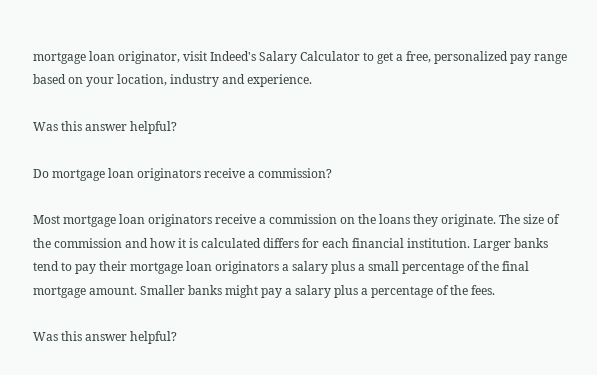mortgage loan originator, visit Indeed's Salary Calculator to get a free, personalized pay range based on your location, industry and experience.

Was this answer helpful?

Do mortgage loan originators receive a commission?

Most mortgage loan originators receive a commission on the loans they originate. The size of the commission and how it is calculated differs for each financial institution. Larger banks tend to pay their mortgage loan originators a salary plus a small percentage of the final mortgage amount. Smaller banks might pay a salary plus a percentage of the fees.

Was this answer helpful?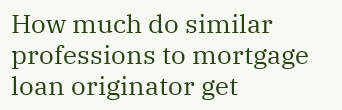How much do similar professions to mortgage loan originator get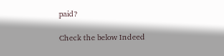paid?

Check the below Indeed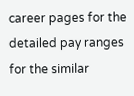career pages for the detailed pay ranges for the similar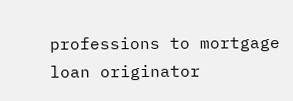professions to mortgage loan originator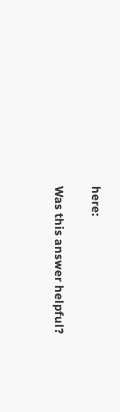here:

Was this answer helpful?